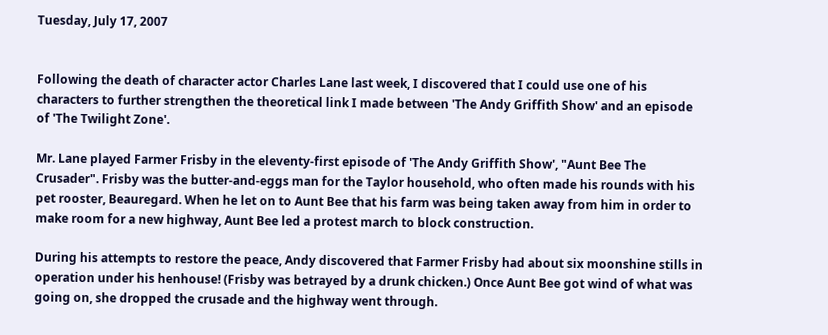Tuesday, July 17, 2007


Following the death of character actor Charles Lane last week, I discovered that I could use one of his characters to further strengthen the theoretical link I made between 'The Andy Griffith Show' and an episode of 'The Twilight Zone'.

Mr. Lane played Farmer Frisby in the eleventy-first episode of 'The Andy Griffith Show', "Aunt Bee The Crusader". Frisby was the butter-and-eggs man for the Taylor household, who often made his rounds with his pet rooster, Beauregard. When he let on to Aunt Bee that his farm was being taken away from him in order to make room for a new highway, Aunt Bee led a protest march to block construction.

During his attempts to restore the peace, Andy discovered that Farmer Frisby had about six moonshine stills in operation under his henhouse! (Frisby was betrayed by a drunk chicken.) Once Aunt Bee got wind of what was going on, she dropped the crusade and the highway went through.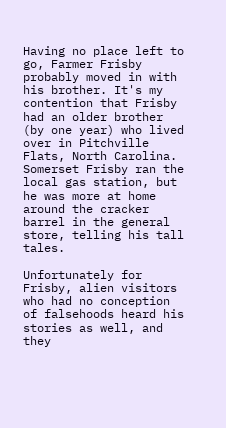Having no place left to go, Farmer Frisby probably moved in with his brother. It's my contention that Frisby had an older brother (by one year) who lived over in Pitchville Flats, North Carolina. Somerset Frisby ran the local gas station, but he was more at home around the cracker barrel in the general store, telling his tall tales.

Unfortunately for Frisby, alien visitors who had no conception of falsehoods heard his stories as well, and they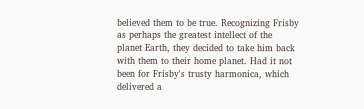believed them to be true. Recognizing Frisby as perhaps the greatest intellect of the planet Earth, they decided to take him back with them to their home planet. Had it not been for Frisby's trusty harmonica, which delivered a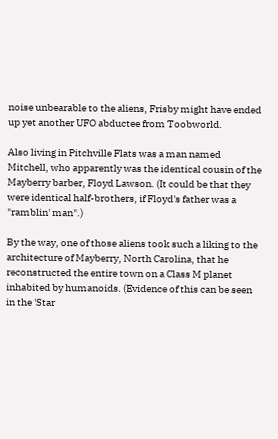noise unbearable to the aliens, Frisby might have ended up yet another UFO abductee from Toobworld.

Also living in Pitchville Flats was a man named Mitchell, who apparently was the identical cousin of the Mayberry barber, Floyd Lawson. (It could be that they were identical half-brothers, if Floyd's father was a "ramblin' man".)

By the way, one of those aliens took such a liking to the architecture of Mayberry, North Carolina, that he reconstructed the entire town on a Class M planet inhabited by humanoids. (Evidence of this can be seen in the 'Star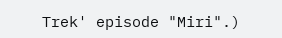Trek' episode "Miri".)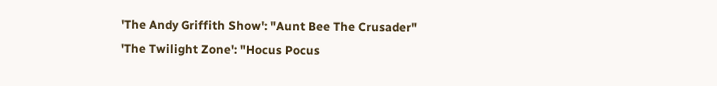'The Andy Griffith Show': "Aunt Bee The Crusader"
'The Twilight Zone': "Hocus Pocus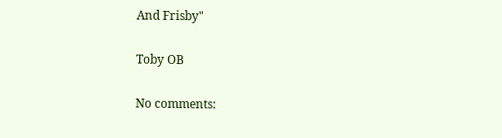And Frisby"

Toby OB

No comments: